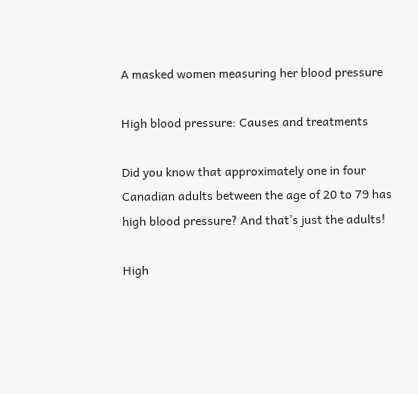A masked women measuring her blood pressure

High blood pressure: Causes and treatments

Did you know that approximately one in four Canadian adults between the age of 20 to 79 has high blood pressure? And that’s just the adults!

High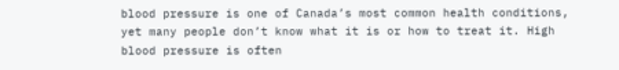blood pressure is one of Canada’s most common health conditions, yet many people don’t know what it is or how to treat it. High blood pressure is often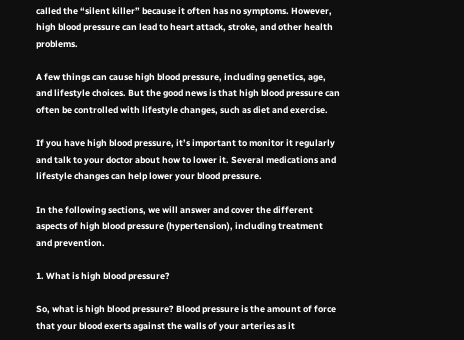called the “silent killer” because it often has no symptoms. However, high blood pressure can lead to heart attack, stroke, and other health problems.

A few things can cause high blood pressure, including genetics, age, and lifestyle choices. But the good news is that high blood pressure can often be controlled with lifestyle changes, such as diet and exercise.

If you have high blood pressure, it’s important to monitor it regularly and talk to your doctor about how to lower it. Several medications and lifestyle changes can help lower your blood pressure.

In the following sections, we will answer and cover the different aspects of high blood pressure (hypertension), including treatment and prevention.

1. What is high blood pressure?

So, what is high blood pressure? Blood pressure is the amount of force that your blood exerts against the walls of your arteries as it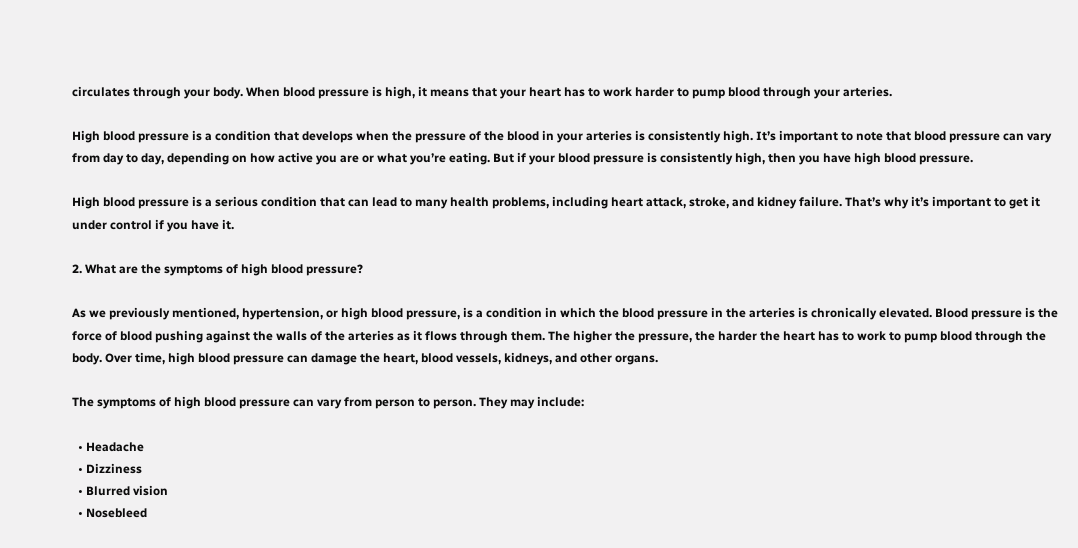circulates through your body. When blood pressure is high, it means that your heart has to work harder to pump blood through your arteries.

High blood pressure is a condition that develops when the pressure of the blood in your arteries is consistently high. It’s important to note that blood pressure can vary from day to day, depending on how active you are or what you’re eating. But if your blood pressure is consistently high, then you have high blood pressure.

High blood pressure is a serious condition that can lead to many health problems, including heart attack, stroke, and kidney failure. That’s why it’s important to get it under control if you have it.

2. What are the symptoms of high blood pressure?

As we previously mentioned, hypertension, or high blood pressure, is a condition in which the blood pressure in the arteries is chronically elevated. Blood pressure is the force of blood pushing against the walls of the arteries as it flows through them. The higher the pressure, the harder the heart has to work to pump blood through the body. Over time, high blood pressure can damage the heart, blood vessels, kidneys, and other organs.

The symptoms of high blood pressure can vary from person to person. They may include:

  • Headache
  • Dizziness
  • Blurred vision
  • Nosebleed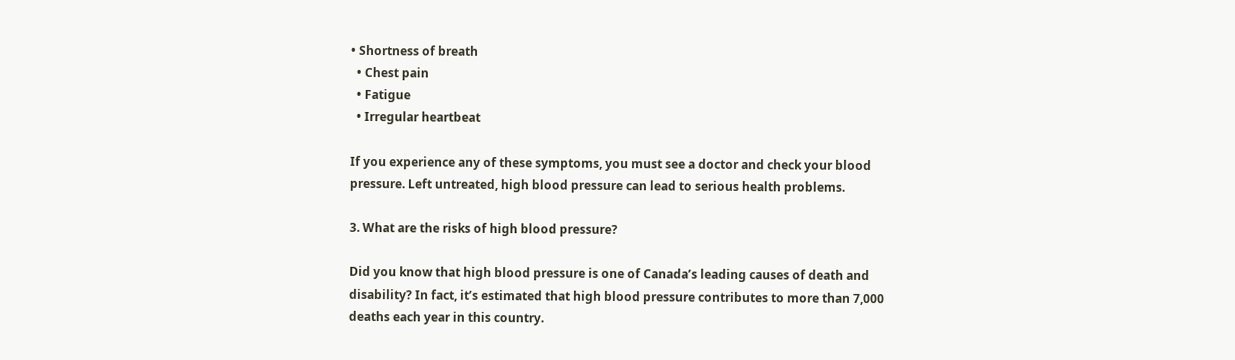• Shortness of breath
  • Chest pain
  • Fatigue
  • Irregular heartbeat

If you experience any of these symptoms, you must see a doctor and check your blood pressure. Left untreated, high blood pressure can lead to serious health problems.

3. What are the risks of high blood pressure?

Did you know that high blood pressure is one of Canada’s leading causes of death and disability? In fact, it’s estimated that high blood pressure contributes to more than 7,000 deaths each year in this country.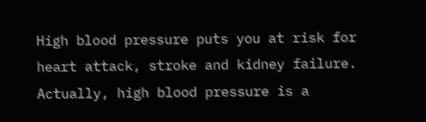High blood pressure puts you at risk for heart attack, stroke and kidney failure. Actually, high blood pressure is a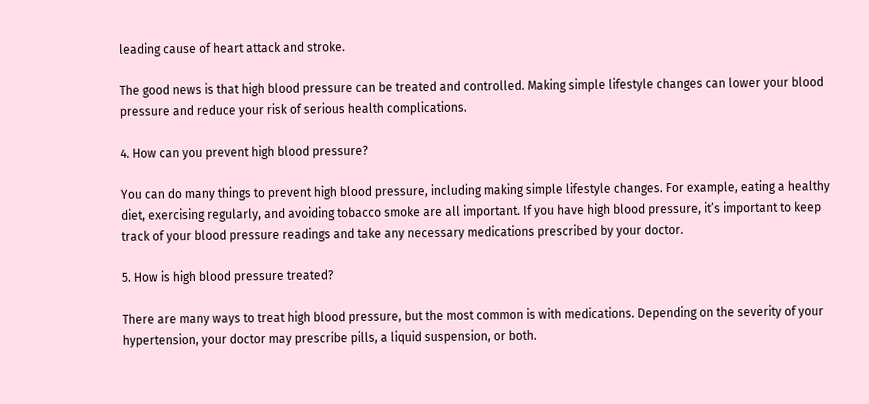leading cause of heart attack and stroke.

The good news is that high blood pressure can be treated and controlled. Making simple lifestyle changes can lower your blood pressure and reduce your risk of serious health complications.

4. How can you prevent high blood pressure?

You can do many things to prevent high blood pressure, including making simple lifestyle changes. For example, eating a healthy diet, exercising regularly, and avoiding tobacco smoke are all important. If you have high blood pressure, it’s important to keep track of your blood pressure readings and take any necessary medications prescribed by your doctor.

5. How is high blood pressure treated?

There are many ways to treat high blood pressure, but the most common is with medications. Depending on the severity of your hypertension, your doctor may prescribe pills, a liquid suspension, or both.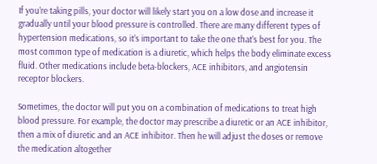If you’re taking pills, your doctor will likely start you on a low dose and increase it gradually until your blood pressure is controlled. There are many different types of hypertension medications, so it’s important to take the one that’s best for you. The most common type of medication is a diuretic, which helps the body eliminate excess fluid. Other medications include beta-blockers, ACE inhibitors, and angiotensin receptor blockers.

Sometimes, the doctor will put you on a combination of medications to treat high blood pressure. For example, the doctor may prescribe a diuretic or an ACE inhibitor, then a mix of diuretic and an ACE inhibitor. Then he will adjust the doses or remove the medication altogether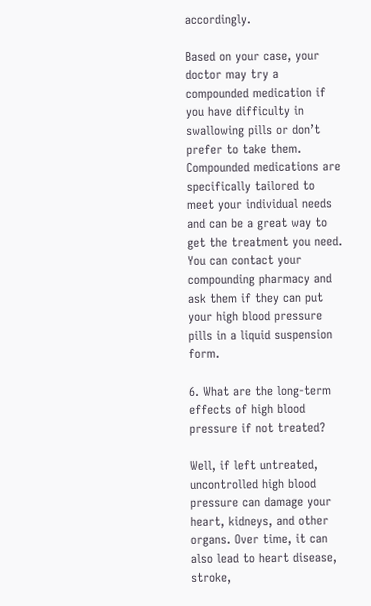accordingly.

Based on your case, your doctor may try a compounded medication if you have difficulty in swallowing pills or don’t prefer to take them. Compounded medications are specifically tailored to meet your individual needs and can be a great way to get the treatment you need. You can contact your compounding pharmacy and ask them if they can put your high blood pressure pills in a liquid suspension form.

6. What are the long-term effects of high blood pressure if not treated?

Well, if left untreated, uncontrolled high blood pressure can damage your heart, kidneys, and other organs. Over time, it can also lead to heart disease, stroke,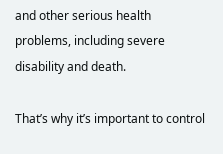and other serious health problems, including severe disability and death.

That’s why it’s important to control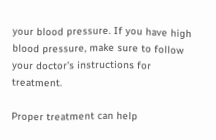your blood pressure. If you have high blood pressure, make sure to follow your doctor’s instructions for treatment.

Proper treatment can help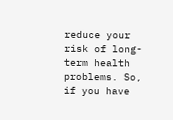reduce your risk of long-term health problems. So, if you have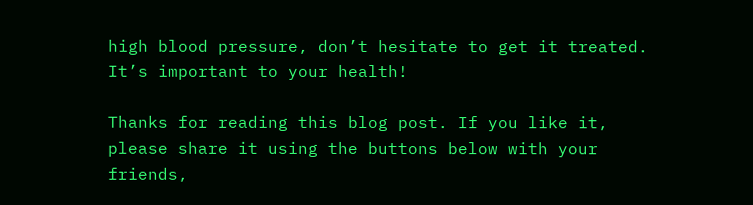high blood pressure, don’t hesitate to get it treated. It’s important to your health!

Thanks for reading this blog post. If you like it, please share it using the buttons below with your friends,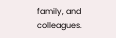family, and colleagues.